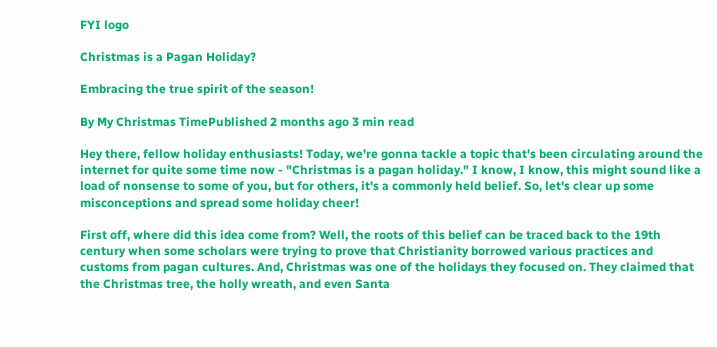FYI logo

Christmas is a Pagan Holiday?

Embracing the true spirit of the season!

By My Christmas TimePublished 2 months ago 3 min read

Hey there, fellow holiday enthusiasts! Today, we're gonna tackle a topic that's been circulating around the internet for quite some time now - "Christmas is a pagan holiday." I know, I know, this might sound like a load of nonsense to some of you, but for others, it's a commonly held belief. So, let's clear up some misconceptions and spread some holiday cheer!

First off, where did this idea come from? Well, the roots of this belief can be traced back to the 19th century when some scholars were trying to prove that Christianity borrowed various practices and customs from pagan cultures. And, Christmas was one of the holidays they focused on. They claimed that the Christmas tree, the holly wreath, and even Santa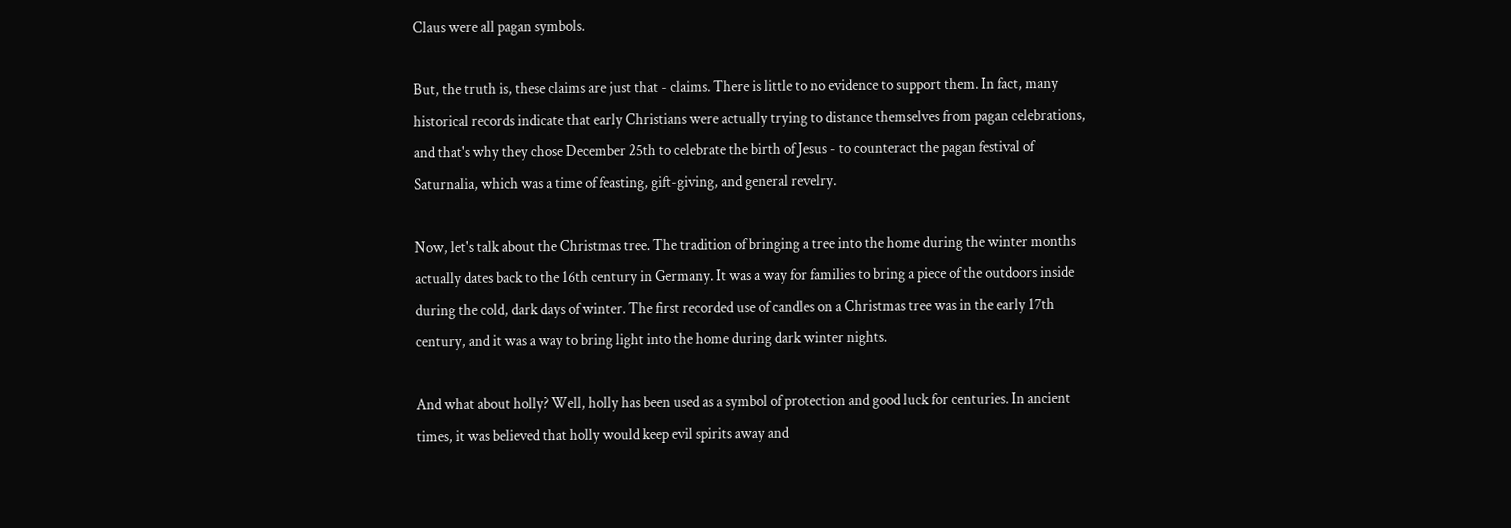Claus were all pagan symbols.

But, the truth is, these claims are just that - claims. There is little to no evidence to support them. In fact, many historical records indicate that early Christians were actually trying to distance themselves from pagan celebrations, and that's why they chose December 25th to celebrate the birth of Jesus - to counteract the pagan festival of Saturnalia, which was a time of feasting, gift-giving, and general revelry.

Now, let's talk about the Christmas tree. The tradition of bringing a tree into the home during the winter months actually dates back to the 16th century in Germany. It was a way for families to bring a piece of the outdoors inside during the cold, dark days of winter. The first recorded use of candles on a Christmas tree was in the early 17th century, and it was a way to bring light into the home during dark winter nights.

And what about holly? Well, holly has been used as a symbol of protection and good luck for centuries. In ancient times, it was believed that holly would keep evil spirits away and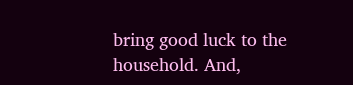bring good luck to the household. And,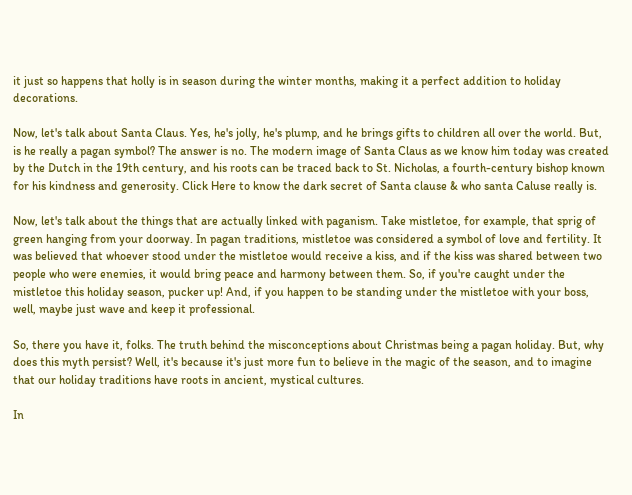it just so happens that holly is in season during the winter months, making it a perfect addition to holiday decorations.

Now, let's talk about Santa Claus. Yes, he's jolly, he's plump, and he brings gifts to children all over the world. But, is he really a pagan symbol? The answer is no. The modern image of Santa Claus as we know him today was created by the Dutch in the 19th century, and his roots can be traced back to St. Nicholas, a fourth-century bishop known for his kindness and generosity. Click Here to know the dark secret of Santa clause & who santa Caluse really is.

Now, let's talk about the things that are actually linked with paganism. Take mistletoe, for example, that sprig of green hanging from your doorway. In pagan traditions, mistletoe was considered a symbol of love and fertility. It was believed that whoever stood under the mistletoe would receive a kiss, and if the kiss was shared between two people who were enemies, it would bring peace and harmony between them. So, if you're caught under the mistletoe this holiday season, pucker up! And, if you happen to be standing under the mistletoe with your boss, well, maybe just wave and keep it professional.

So, there you have it, folks. The truth behind the misconceptions about Christmas being a pagan holiday. But, why does this myth persist? Well, it's because it's just more fun to believe in the magic of the season, and to imagine that our holiday traditions have roots in ancient, mystical cultures.

In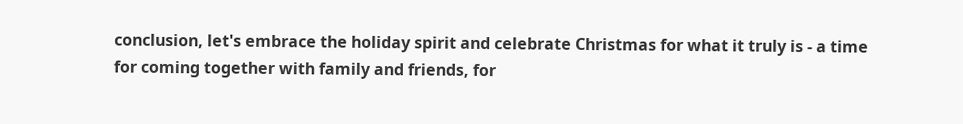conclusion, let's embrace the holiday spirit and celebrate Christmas for what it truly is - a time for coming together with family and friends, for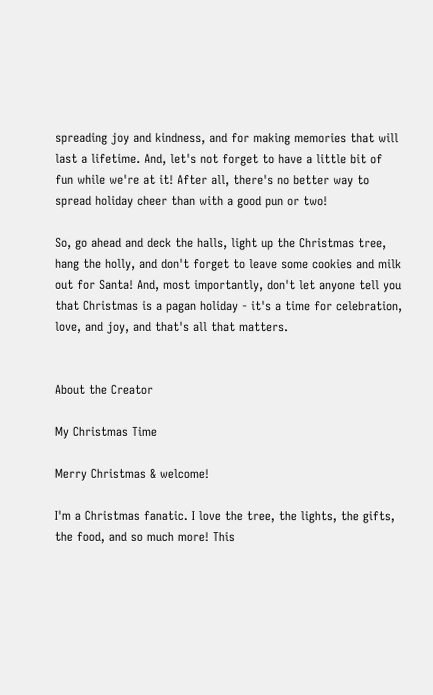spreading joy and kindness, and for making memories that will last a lifetime. And, let's not forget to have a little bit of fun while we're at it! After all, there's no better way to spread holiday cheer than with a good pun or two!

So, go ahead and deck the halls, light up the Christmas tree, hang the holly, and don't forget to leave some cookies and milk out for Santa! And, most importantly, don't let anyone tell you that Christmas is a pagan holiday - it's a time for celebration, love, and joy, and that's all that matters.


About the Creator

My Christmas Time

Merry Christmas & welcome!

I'm a Christmas fanatic. I love the tree, the lights, the gifts, the food, and so much more! This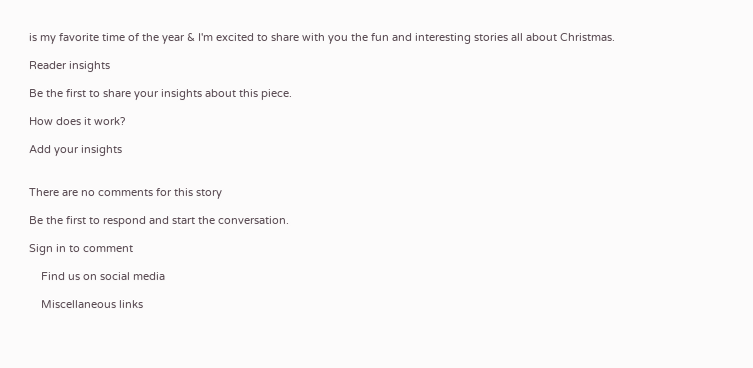is my favorite time of the year & I'm excited to share with you the fun and interesting stories all about Christmas.

Reader insights

Be the first to share your insights about this piece.

How does it work?

Add your insights


There are no comments for this story

Be the first to respond and start the conversation.

Sign in to comment

    Find us on social media

    Miscellaneous links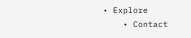• Explore
    • Contact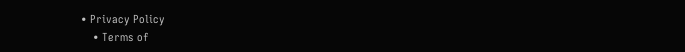• Privacy Policy
    • Terms of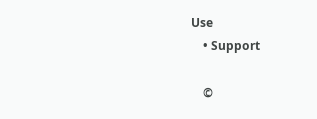Use
    • Support

    ©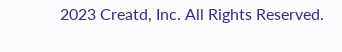2023 Creatd, Inc. All Rights Reserved.